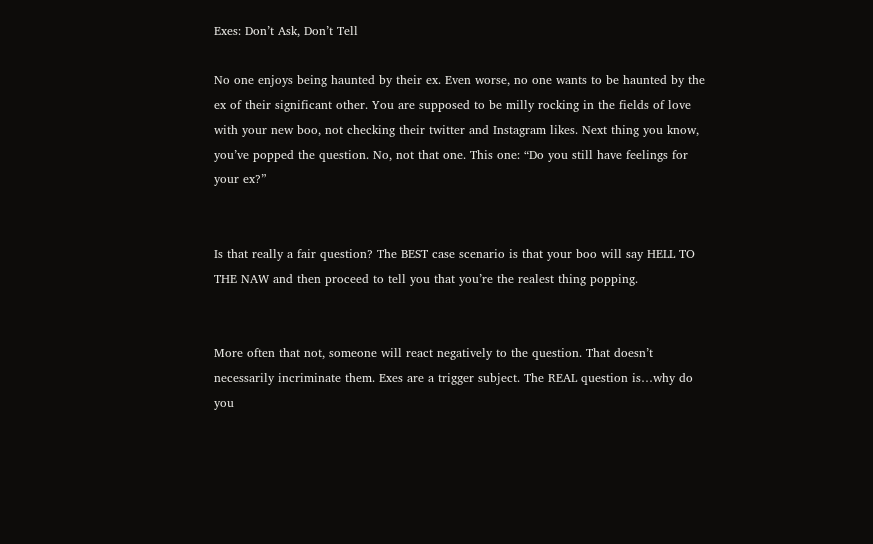Exes: Don’t Ask, Don’t Tell

No one enjoys being haunted by their ex. Even worse, no one wants to be haunted by the ex of their significant other. You are supposed to be milly rocking in the fields of love with your new boo, not checking their twitter and Instagram likes. Next thing you know, you’ve popped the question. No, not that one. This one: “Do you still have feelings for your ex?”


Is that really a fair question? The BEST case scenario is that your boo will say HELL TO THE NAW and then proceed to tell you that you’re the realest thing popping.


More often that not, someone will react negatively to the question. That doesn’t necessarily incriminate them. Exes are a trigger subject. The REAL question is…why do you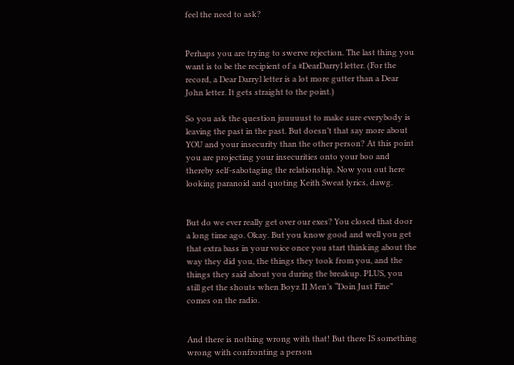feel the need to ask?


Perhaps you are trying to swerve rejection. The last thing you want is to be the recipient of a #DearDarryl letter. (For the record, a Dear Darryl letter is a lot more gutter than a Dear John letter. It gets straight to the point.)

So you ask the question juuuuust to make sure everybody is leaving the past in the past. But doesn’t that say more about YOU and your insecurity than the other person? At this point you are projecting your insecurities onto your boo and thereby self-sabotaging the relationship. Now you out here looking paranoid and quoting Keith Sweat lyrics, dawg.


But do we ever really get over our exes? You closed that door a long time ago. Okay. But you know good and well you get that extra bass in your voice once you start thinking about the way they did you, the things they took from you, and the things they said about you during the breakup. PLUS, you still get the shouts when Boyz II Men’s “Doin Just Fine” comes on the radio.


And there is nothing wrong with that! But there IS something wrong with confronting a person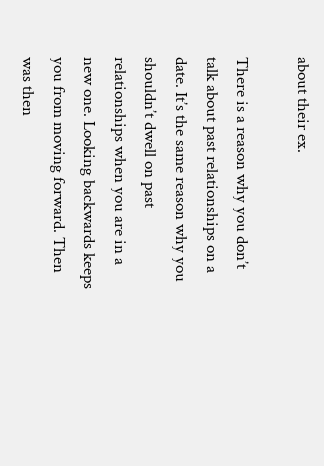about their ex.

There is a reason why you don’t talk about past relationships on a date. It’s the same reason why you shouldn’t dwell on past relationships when you are in a new one. Looking backwards keeps you from moving forward. Then was then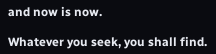and now is now.

Whatever you seek, you shall find.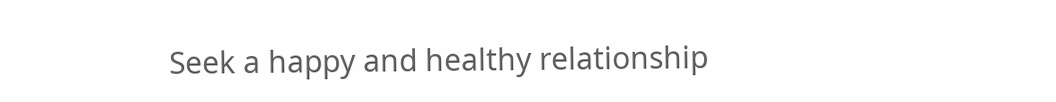Seek a happy and healthy relationship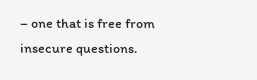– one that is free from insecure questions.